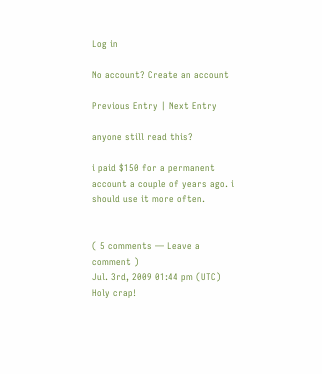Log in

No account? Create an account

Previous Entry | Next Entry

anyone still read this?

i paid $150 for a permanent account a couple of years ago. i should use it more often.


( 5 comments — Leave a comment )
Jul. 3rd, 2009 01:44 pm (UTC)
Holy crap!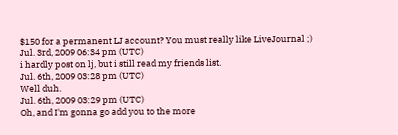$150 for a permanent LJ account? You must really like LiveJournal ;)
Jul. 3rd, 2009 06:34 pm (UTC)
i hardly post on lj, but i still read my friends list.
Jul. 6th, 2009 03:28 pm (UTC)
Well duh.
Jul. 6th, 2009 03:29 pm (UTC)
Oh, and I'm gonna go add you to the more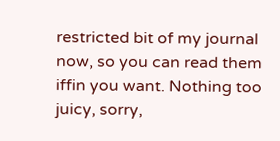restricted bit of my journal now, so you can read them iffin you want. Nothing too juicy, sorry,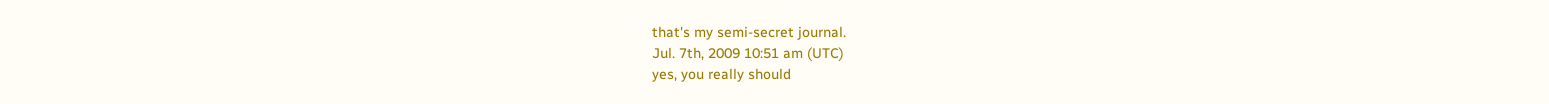that's my semi-secret journal.
Jul. 7th, 2009 10:51 am (UTC)
yes, you really should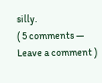silly.
( 5 comments — Leave a comment )